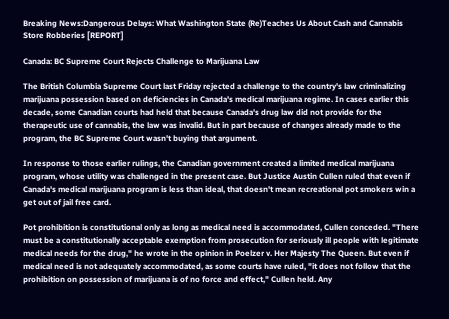Breaking News:Dangerous Delays: What Washington State (Re)Teaches Us About Cash and Cannabis Store Robberies [REPORT]

Canada: BC Supreme Court Rejects Challenge to Marijuana Law

The British Columbia Supreme Court last Friday rejected a challenge to the country's law criminalizing marijuana possession based on deficiencies in Canada's medical marijuana regime. In cases earlier this decade, some Canadian courts had held that because Canada's drug law did not provide for the therapeutic use of cannabis, the law was invalid. But in part because of changes already made to the program, the BC Supreme Court wasn't buying that argument.

In response to those earlier rulings, the Canadian government created a limited medical marijuana program, whose utility was challenged in the present case. But Justice Austin Cullen ruled that even if Canada's medical marijuana program is less than ideal, that doesn't mean recreational pot smokers win a get out of jail free card.

Pot prohibition is constitutional only as long as medical need is accommodated, Cullen conceded. "There must be a constitutionally acceptable exemption from prosecution for seriously ill people with legitimate medical needs for the drug," he wrote in the opinion in Poelzer v. Her Majesty The Queen. But even if medical need is not adequately accommodated, as some courts have ruled, "it does not follow that the prohibition on possession of marijuana is of no force and effect," Cullen held. Any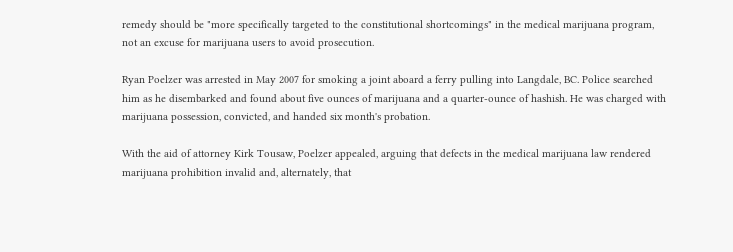remedy should be "more specifically targeted to the constitutional shortcomings" in the medical marijuana program, not an excuse for marijuana users to avoid prosecution.

Ryan Poelzer was arrested in May 2007 for smoking a joint aboard a ferry pulling into Langdale, BC. Police searched him as he disembarked and found about five ounces of marijuana and a quarter-ounce of hashish. He was charged with marijuana possession, convicted, and handed six month's probation.

With the aid of attorney Kirk Tousaw, Poelzer appealed, arguing that defects in the medical marijuana law rendered marijuana prohibition invalid and, alternately, that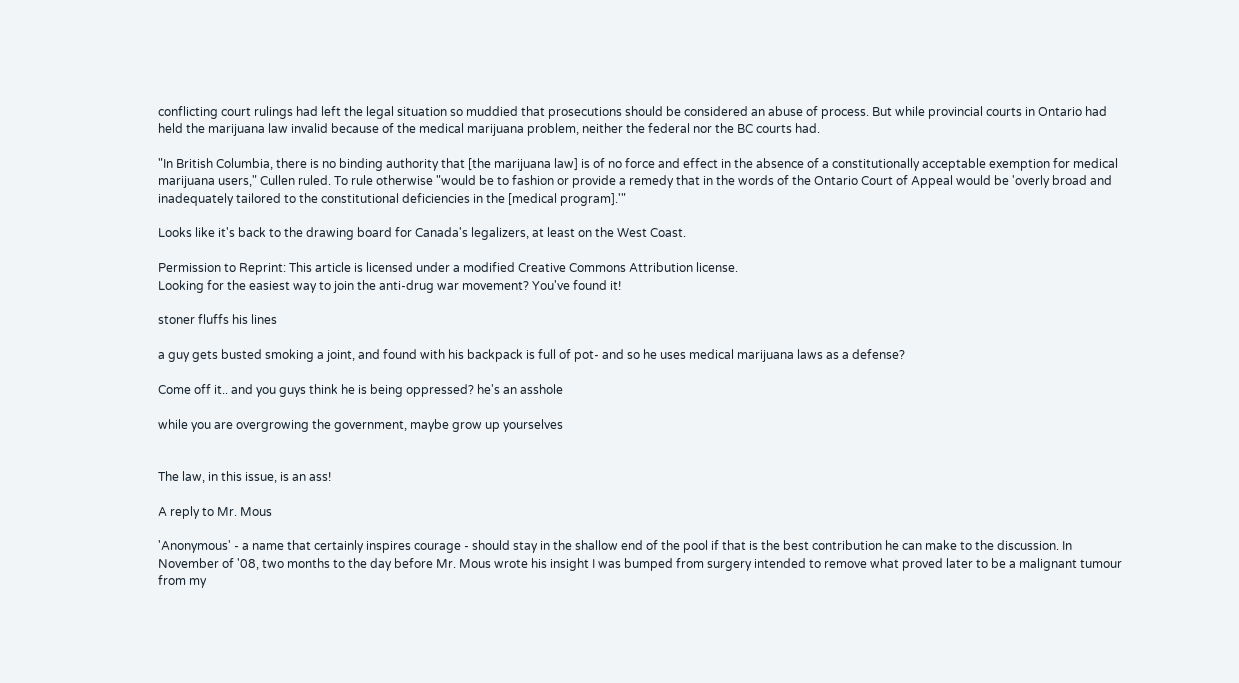conflicting court rulings had left the legal situation so muddied that prosecutions should be considered an abuse of process. But while provincial courts in Ontario had held the marijuana law invalid because of the medical marijuana problem, neither the federal nor the BC courts had.

"In British Columbia, there is no binding authority that [the marijuana law] is of no force and effect in the absence of a constitutionally acceptable exemption for medical marijuana users," Cullen ruled. To rule otherwise "would be to fashion or provide a remedy that in the words of the Ontario Court of Appeal would be 'overly broad and inadequately tailored to the constitutional deficiencies in the [medical program].'"

Looks like it's back to the drawing board for Canada's legalizers, at least on the West Coast.

Permission to Reprint: This article is licensed under a modified Creative Commons Attribution license.
Looking for the easiest way to join the anti-drug war movement? You've found it!

stoner fluffs his lines

a guy gets busted smoking a joint, and found with his backpack is full of pot- and so he uses medical marijuana laws as a defense?

Come off it.. and you guys think he is being oppressed? he's an asshole

while you are overgrowing the government, maybe grow up yourselves


The law, in this issue, is an ass!

A reply to Mr. Mous

'Anonymous' - a name that certainly inspires courage - should stay in the shallow end of the pool if that is the best contribution he can make to the discussion. In November of '08, two months to the day before Mr. Mous wrote his insight I was bumped from surgery intended to remove what proved later to be a malignant tumour from my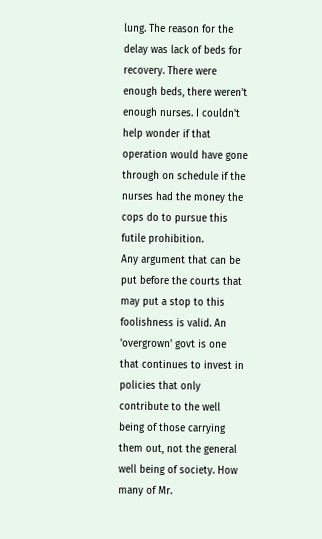lung. The reason for the delay was lack of beds for recovery. There were enough beds, there weren't enough nurses. I couldn't help wonder if that operation would have gone through on schedule if the nurses had the money the cops do to pursue this futile prohibition.
Any argument that can be put before the courts that may put a stop to this foolishness is valid. An 'overgrown' govt is one that continues to invest in policies that only contribute to the well being of those carrying them out, not the general well being of society. How many of Mr.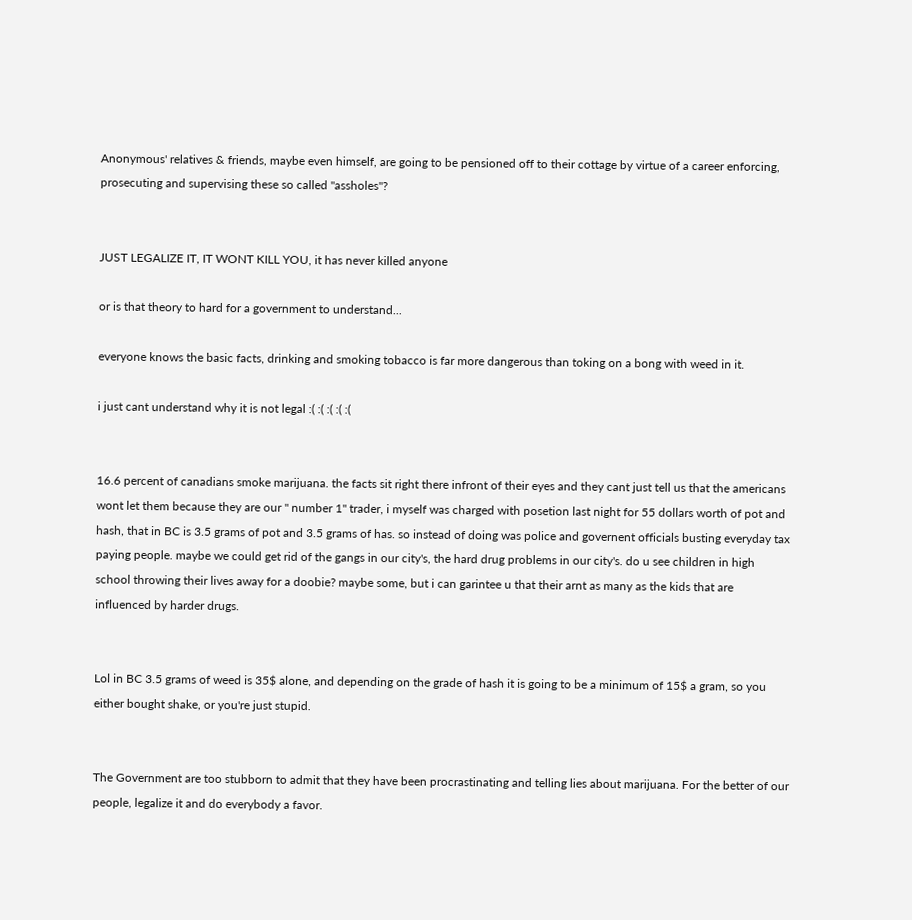Anonymous' relatives & friends, maybe even himself, are going to be pensioned off to their cottage by virtue of a career enforcing, prosecuting and supervising these so called "assholes"?


JUST LEGALIZE IT, IT WONT KILL YOU, it has never killed anyone

or is that theory to hard for a government to understand...

everyone knows the basic facts, drinking and smoking tobacco is far more dangerous than toking on a bong with weed in it.

i just cant understand why it is not legal :( :( :( :( :(


16.6 percent of canadians smoke marijuana. the facts sit right there infront of their eyes and they cant just tell us that the americans wont let them because they are our " number 1" trader, i myself was charged with posetion last night for 55 dollars worth of pot and hash, that in BC is 3.5 grams of pot and 3.5 grams of has. so instead of doing was police and governent officials busting everyday tax paying people. maybe we could get rid of the gangs in our city's, the hard drug problems in our city's. do u see children in high school throwing their lives away for a doobie? maybe some, but i can garintee u that their arnt as many as the kids that are influenced by harder drugs.


Lol in BC 3.5 grams of weed is 35$ alone, and depending on the grade of hash it is going to be a minimum of 15$ a gram, so you either bought shake, or you're just stupid.


The Government are too stubborn to admit that they have been procrastinating and telling lies about marijuana. For the better of our people, legalize it and do everybody a favor.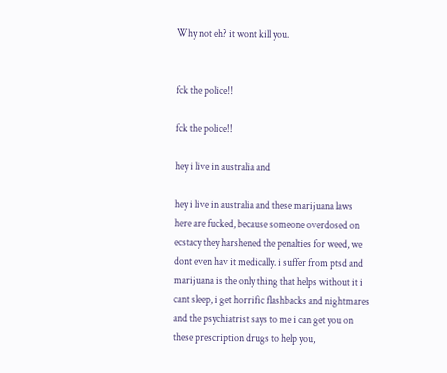Why not eh? it wont kill you.


fck the police!!

fck the police!!

hey i live in australia and

hey i live in australia and these marijuana laws here are fucked, because someone overdosed on ecstacy they harshened the penalties for weed, we dont even hav it medically. i suffer from ptsd and marijuana is the only thing that helps without it i cant sleep, i get horrific flashbacks and nightmares and the psychiatrist says to me i can get you on these prescription drugs to help you,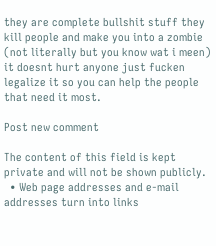they are complete bullshit stuff they kill people and make you into a zombie (not literally but you know wat i meen) it doesnt hurt anyone just fucken legalize it so you can help the people that need it most.

Post new comment

The content of this field is kept private and will not be shown publicly.
  • Web page addresses and e-mail addresses turn into links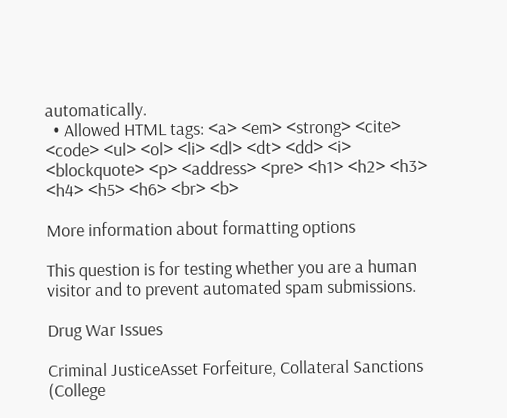automatically.
  • Allowed HTML tags: <a> <em> <strong> <cite> <code> <ul> <ol> <li> <dl> <dt> <dd> <i> <blockquote> <p> <address> <pre> <h1> <h2> <h3> <h4> <h5> <h6> <br> <b>

More information about formatting options

This question is for testing whether you are a human visitor and to prevent automated spam submissions.

Drug War Issues

Criminal JusticeAsset Forfeiture, Collateral Sanctions (College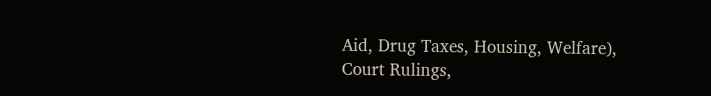Aid, Drug Taxes, Housing, Welfare), Court Rulings,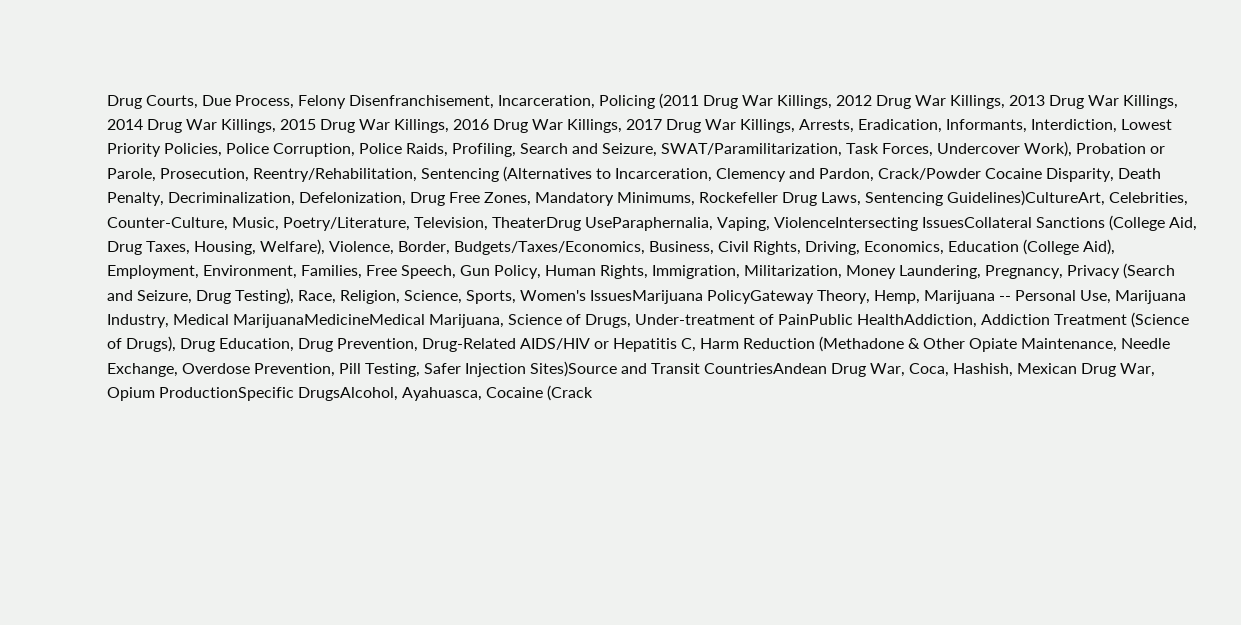Drug Courts, Due Process, Felony Disenfranchisement, Incarceration, Policing (2011 Drug War Killings, 2012 Drug War Killings, 2013 Drug War Killings, 2014 Drug War Killings, 2015 Drug War Killings, 2016 Drug War Killings, 2017 Drug War Killings, Arrests, Eradication, Informants, Interdiction, Lowest Priority Policies, Police Corruption, Police Raids, Profiling, Search and Seizure, SWAT/Paramilitarization, Task Forces, Undercover Work), Probation or Parole, Prosecution, Reentry/Rehabilitation, Sentencing (Alternatives to Incarceration, Clemency and Pardon, Crack/Powder Cocaine Disparity, Death Penalty, Decriminalization, Defelonization, Drug Free Zones, Mandatory Minimums, Rockefeller Drug Laws, Sentencing Guidelines)CultureArt, Celebrities, Counter-Culture, Music, Poetry/Literature, Television, TheaterDrug UseParaphernalia, Vaping, ViolenceIntersecting IssuesCollateral Sanctions (College Aid, Drug Taxes, Housing, Welfare), Violence, Border, Budgets/Taxes/Economics, Business, Civil Rights, Driving, Economics, Education (College Aid), Employment, Environment, Families, Free Speech, Gun Policy, Human Rights, Immigration, Militarization, Money Laundering, Pregnancy, Privacy (Search and Seizure, Drug Testing), Race, Religion, Science, Sports, Women's IssuesMarijuana PolicyGateway Theory, Hemp, Marijuana -- Personal Use, Marijuana Industry, Medical MarijuanaMedicineMedical Marijuana, Science of Drugs, Under-treatment of PainPublic HealthAddiction, Addiction Treatment (Science of Drugs), Drug Education, Drug Prevention, Drug-Related AIDS/HIV or Hepatitis C, Harm Reduction (Methadone & Other Opiate Maintenance, Needle Exchange, Overdose Prevention, Pill Testing, Safer Injection Sites)Source and Transit CountriesAndean Drug War, Coca, Hashish, Mexican Drug War, Opium ProductionSpecific DrugsAlcohol, Ayahuasca, Cocaine (Crack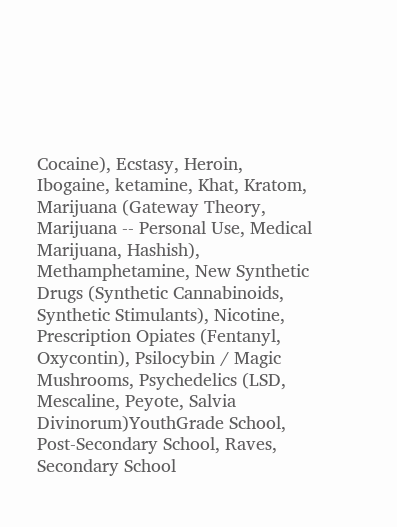Cocaine), Ecstasy, Heroin, Ibogaine, ketamine, Khat, Kratom, Marijuana (Gateway Theory, Marijuana -- Personal Use, Medical Marijuana, Hashish), Methamphetamine, New Synthetic Drugs (Synthetic Cannabinoids, Synthetic Stimulants), Nicotine, Prescription Opiates (Fentanyl, Oxycontin), Psilocybin / Magic Mushrooms, Psychedelics (LSD, Mescaline, Peyote, Salvia Divinorum)YouthGrade School, Post-Secondary School, Raves, Secondary School